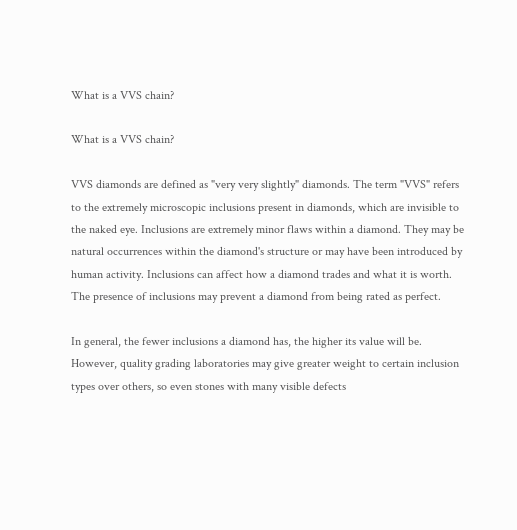What is a VVS chain?

What is a VVS chain?

VVS diamonds are defined as "very very slightly" diamonds. The term "VVS" refers to the extremely microscopic inclusions present in diamonds, which are invisible to the naked eye. Inclusions are extremely minor flaws within a diamond. They may be natural occurrences within the diamond's structure or may have been introduced by human activity. Inclusions can affect how a diamond trades and what it is worth. The presence of inclusions may prevent a diamond from being rated as perfect.

In general, the fewer inclusions a diamond has, the higher its value will be. However, quality grading laboratories may give greater weight to certain inclusion types over others, so even stones with many visible defects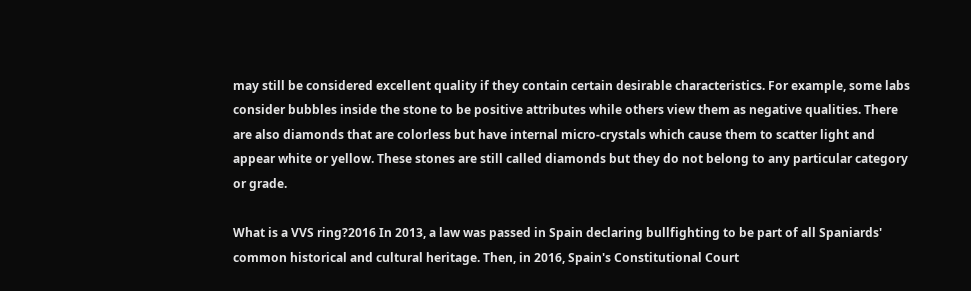may still be considered excellent quality if they contain certain desirable characteristics. For example, some labs consider bubbles inside the stone to be positive attributes while others view them as negative qualities. There are also diamonds that are colorless but have internal micro-crystals which cause them to scatter light and appear white or yellow. These stones are still called diamonds but they do not belong to any particular category or grade.

What is a VVS ring?2016 In 2013, a law was passed in Spain declaring bullfighting to be part of all Spaniards' common historical and cultural heritage. Then, in 2016, Spain's Constitutional Court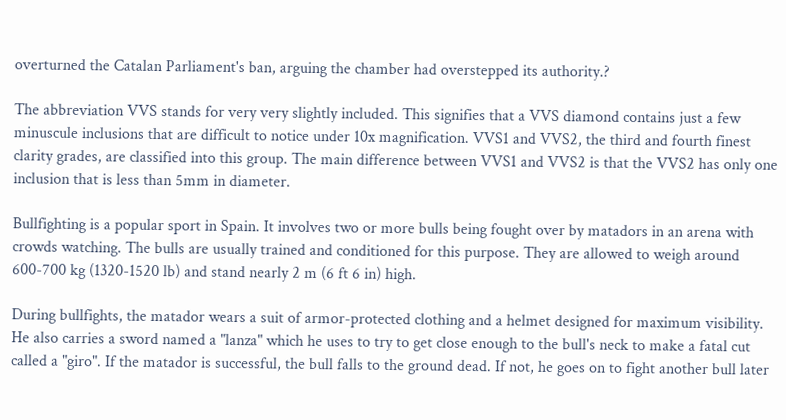overturned the Catalan Parliament's ban, arguing the chamber had overstepped its authority.?

The abbreviation VVS stands for very very slightly included. This signifies that a VVS diamond contains just a few minuscule inclusions that are difficult to notice under 10x magnification. VVS1 and VVS2, the third and fourth finest clarity grades, are classified into this group. The main difference between VVS1 and VVS2 is that the VVS2 has only one inclusion that is less than 5mm in diameter.

Bullfighting is a popular sport in Spain. It involves two or more bulls being fought over by matadors in an arena with crowds watching. The bulls are usually trained and conditioned for this purpose. They are allowed to weigh around 600-700 kg (1320-1520 lb) and stand nearly 2 m (6 ft 6 in) high.

During bullfights, the matador wears a suit of armor-protected clothing and a helmet designed for maximum visibility. He also carries a sword named a "lanza" which he uses to try to get close enough to the bull's neck to make a fatal cut called a "giro". If the matador is successful, the bull falls to the ground dead. If not, he goes on to fight another bull later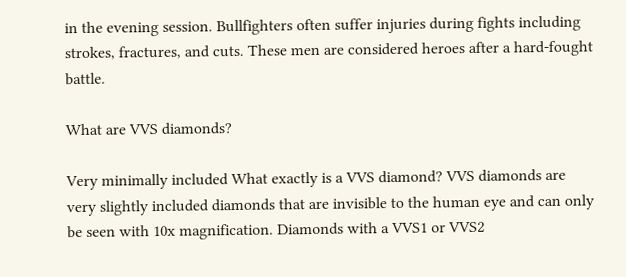in the evening session. Bullfighters often suffer injuries during fights including strokes, fractures, and cuts. These men are considered heroes after a hard-fought battle.

What are VVS diamonds?

Very minimally included What exactly is a VVS diamond? VVS diamonds are very slightly included diamonds that are invisible to the human eye and can only be seen with 10x magnification. Diamonds with a VVS1 or VVS2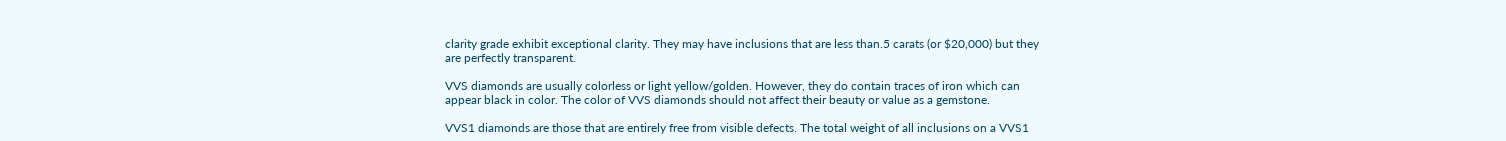clarity grade exhibit exceptional clarity. They may have inclusions that are less than.5 carats (or $20,000) but they are perfectly transparent.

VVS diamonds are usually colorless or light yellow/golden. However, they do contain traces of iron which can appear black in color. The color of VVS diamonds should not affect their beauty or value as a gemstone.

VVS1 diamonds are those that are entirely free from visible defects. The total weight of all inclusions on a VVS1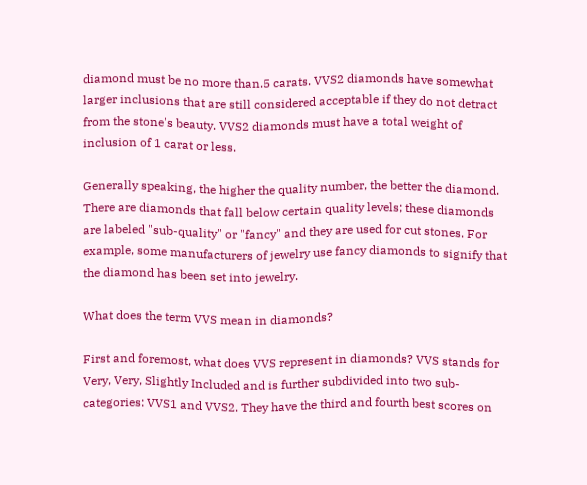diamond must be no more than.5 carats. VVS2 diamonds have somewhat larger inclusions that are still considered acceptable if they do not detract from the stone's beauty. VVS2 diamonds must have a total weight of inclusion of 1 carat or less.

Generally speaking, the higher the quality number, the better the diamond. There are diamonds that fall below certain quality levels; these diamonds are labeled "sub-quality" or "fancy" and they are used for cut stones. For example, some manufacturers of jewelry use fancy diamonds to signify that the diamond has been set into jewelry.

What does the term VVS mean in diamonds?

First and foremost, what does VVS represent in diamonds? VVS stands for Very, Very, Slightly Included and is further subdivided into two sub-categories: VVS1 and VVS2. They have the third and fourth best scores on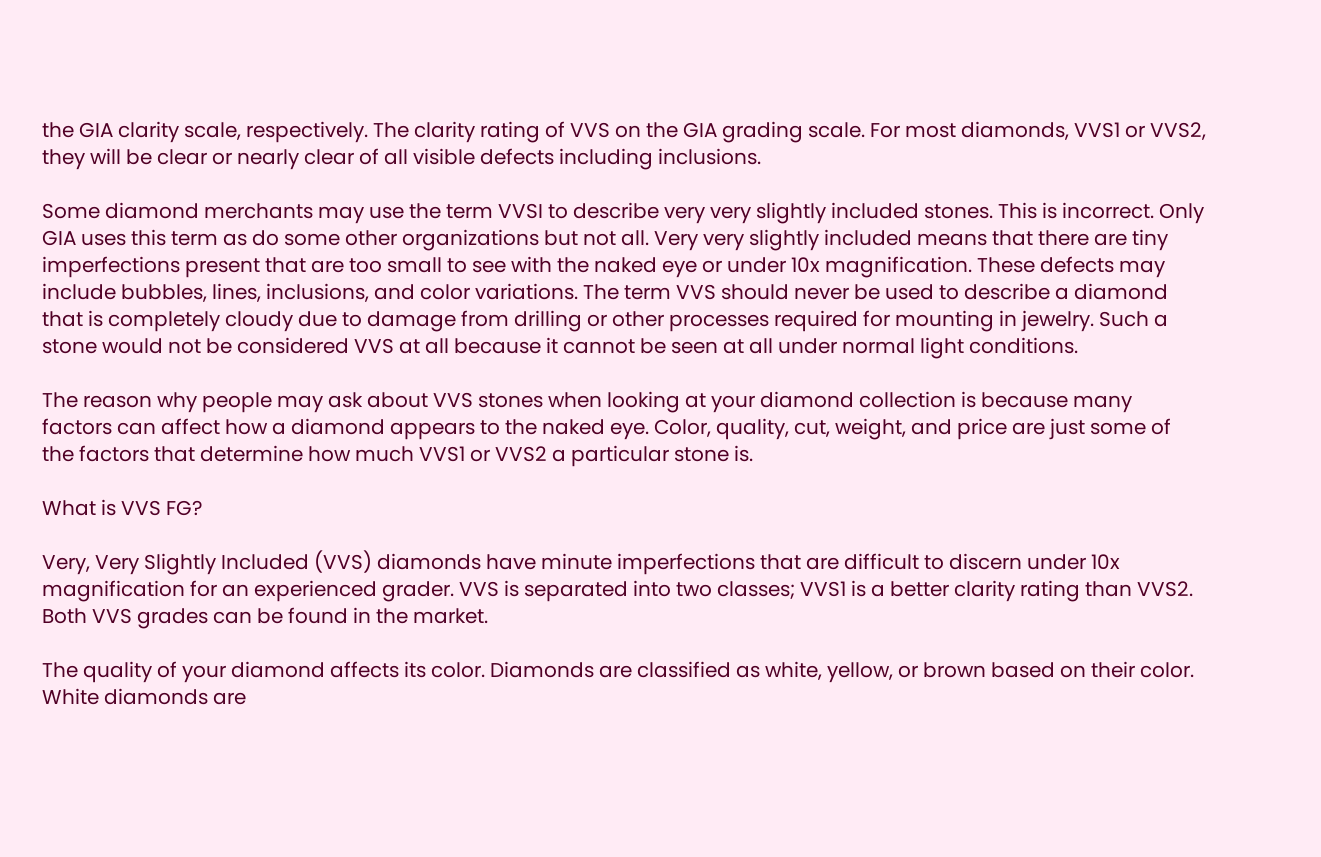the GIA clarity scale, respectively. The clarity rating of VVS on the GIA grading scale. For most diamonds, VVS1 or VVS2, they will be clear or nearly clear of all visible defects including inclusions.

Some diamond merchants may use the term VVSI to describe very very slightly included stones. This is incorrect. Only GIA uses this term as do some other organizations but not all. Very very slightly included means that there are tiny imperfections present that are too small to see with the naked eye or under 10x magnification. These defects may include bubbles, lines, inclusions, and color variations. The term VVS should never be used to describe a diamond that is completely cloudy due to damage from drilling or other processes required for mounting in jewelry. Such a stone would not be considered VVS at all because it cannot be seen at all under normal light conditions.

The reason why people may ask about VVS stones when looking at your diamond collection is because many factors can affect how a diamond appears to the naked eye. Color, quality, cut, weight, and price are just some of the factors that determine how much VVS1 or VVS2 a particular stone is.

What is VVS FG?

Very, Very Slightly Included (VVS) diamonds have minute imperfections that are difficult to discern under 10x magnification for an experienced grader. VVS is separated into two classes; VVS1 is a better clarity rating than VVS2. Both VVS grades can be found in the market.

The quality of your diamond affects its color. Diamonds are classified as white, yellow, or brown based on their color. White diamonds are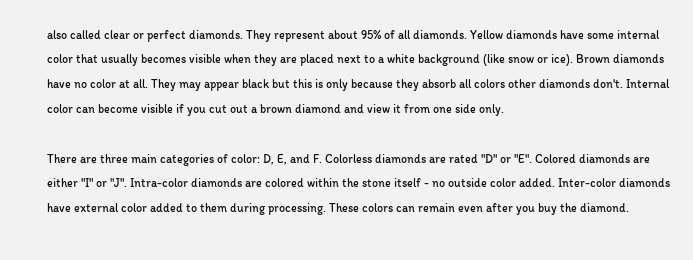also called clear or perfect diamonds. They represent about 95% of all diamonds. Yellow diamonds have some internal color that usually becomes visible when they are placed next to a white background (like snow or ice). Brown diamonds have no color at all. They may appear black but this is only because they absorb all colors other diamonds don't. Internal color can become visible if you cut out a brown diamond and view it from one side only.

There are three main categories of color: D, E, and F. Colorless diamonds are rated "D" or "E". Colored diamonds are either "I" or "J". Intra-color diamonds are colored within the stone itself - no outside color added. Inter-color diamonds have external color added to them during processing. These colors can remain even after you buy the diamond.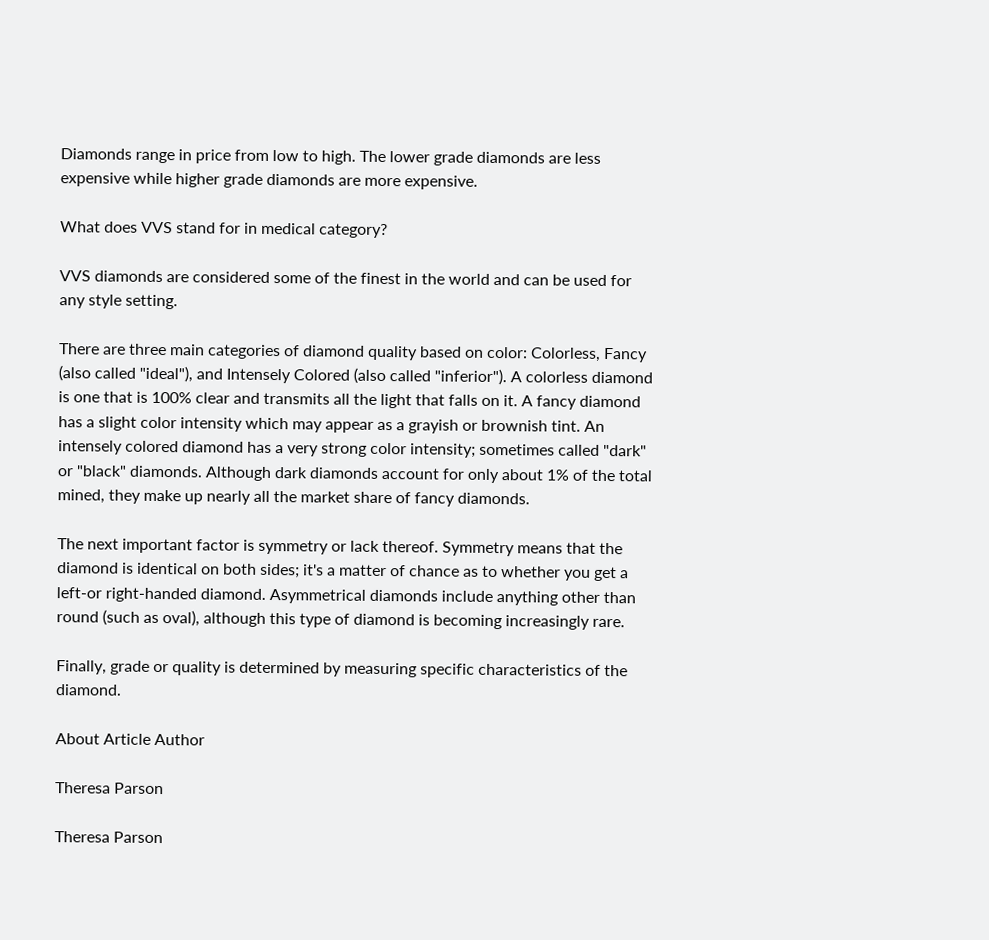Diamonds range in price from low to high. The lower grade diamonds are less expensive while higher grade diamonds are more expensive.

What does VVS stand for in medical category?

VVS diamonds are considered some of the finest in the world and can be used for any style setting.

There are three main categories of diamond quality based on color: Colorless, Fancy (also called "ideal"), and Intensely Colored (also called "inferior"). A colorless diamond is one that is 100% clear and transmits all the light that falls on it. A fancy diamond has a slight color intensity which may appear as a grayish or brownish tint. An intensely colored diamond has a very strong color intensity; sometimes called "dark" or "black" diamonds. Although dark diamonds account for only about 1% of the total mined, they make up nearly all the market share of fancy diamonds.

The next important factor is symmetry or lack thereof. Symmetry means that the diamond is identical on both sides; it's a matter of chance as to whether you get a left-or right-handed diamond. Asymmetrical diamonds include anything other than round (such as oval), although this type of diamond is becoming increasingly rare.

Finally, grade or quality is determined by measuring specific characteristics of the diamond.

About Article Author

Theresa Parson

Theresa Parson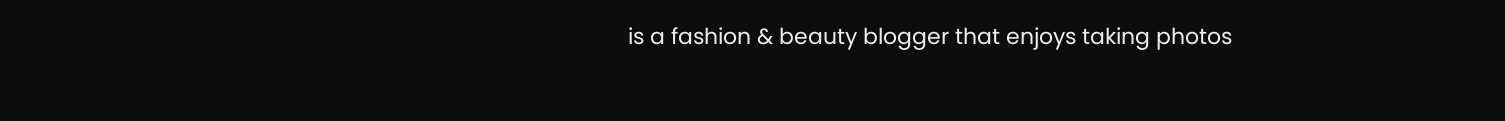is a fashion & beauty blogger that enjoys taking photos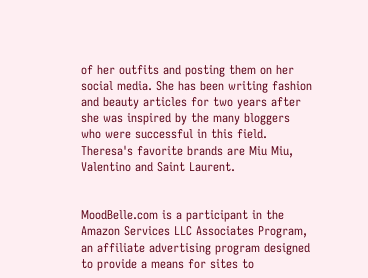of her outfits and posting them on her social media. She has been writing fashion and beauty articles for two years after she was inspired by the many bloggers who were successful in this field. Theresa's favorite brands are Miu Miu, Valentino and Saint Laurent.


MoodBelle.com is a participant in the Amazon Services LLC Associates Program, an affiliate advertising program designed to provide a means for sites to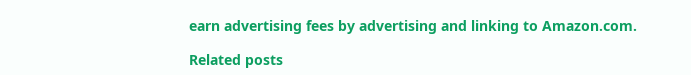earn advertising fees by advertising and linking to Amazon.com.

Related posts